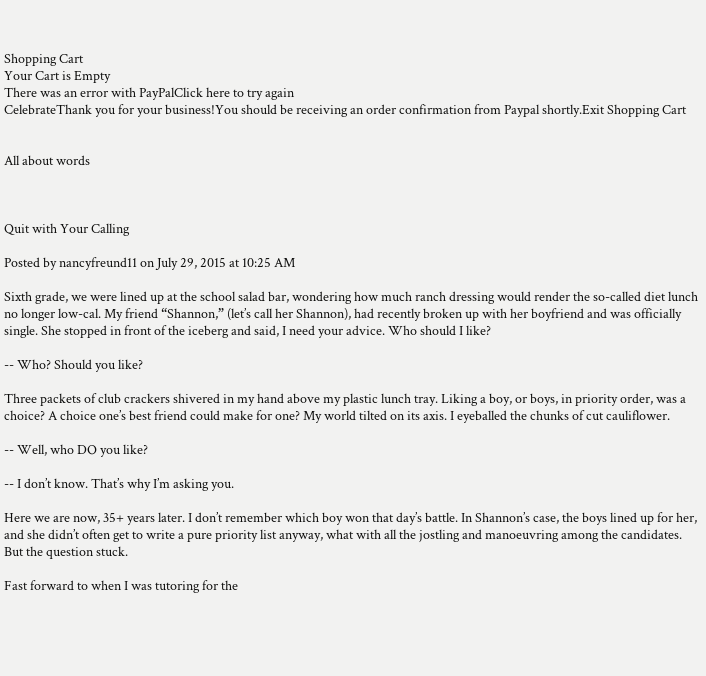Shopping Cart
Your Cart is Empty
There was an error with PayPalClick here to try again
CelebrateThank you for your business!You should be receiving an order confirmation from Paypal shortly.Exit Shopping Cart


All about words



Quit with Your Calling

Posted by nancyfreund11 on July 29, 2015 at 10:25 AM

Sixth grade, we were lined up at the school salad bar, wondering how much ranch dressing would render the so-called diet lunch no longer low-cal. My friend “Shannon,” (let’s call her Shannon), had recently broken up with her boyfriend and was officially single. She stopped in front of the iceberg and said, I need your advice. Who should I like?

-- Who? Should you like?

Three packets of club crackers shivered in my hand above my plastic lunch tray. Liking a boy, or boys, in priority order, was a choice? A choice one’s best friend could make for one? My world tilted on its axis. I eyeballed the chunks of cut cauliflower.

-- Well, who DO you like?

-- I don’t know. That’s why I’m asking you.

Here we are now, 35+ years later. I don’t remember which boy won that day’s battle. In Shannon’s case, the boys lined up for her, and she didn’t often get to write a pure priority list anyway, what with all the jostling and manoeuvring among the candidates. But the question stuck.

Fast forward to when I was tutoring for the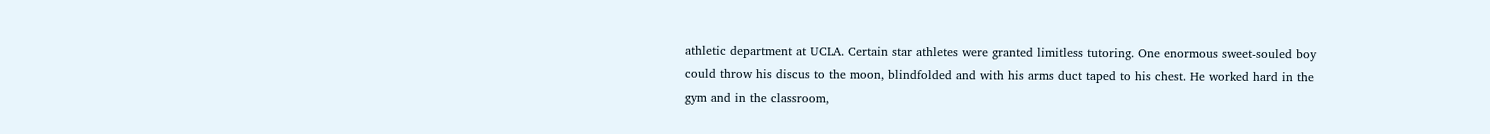athletic department at UCLA. Certain star athletes were granted limitless tutoring. One enormous sweet-souled boy could throw his discus to the moon, blindfolded and with his arms duct taped to his chest. He worked hard in the gym and in the classroom,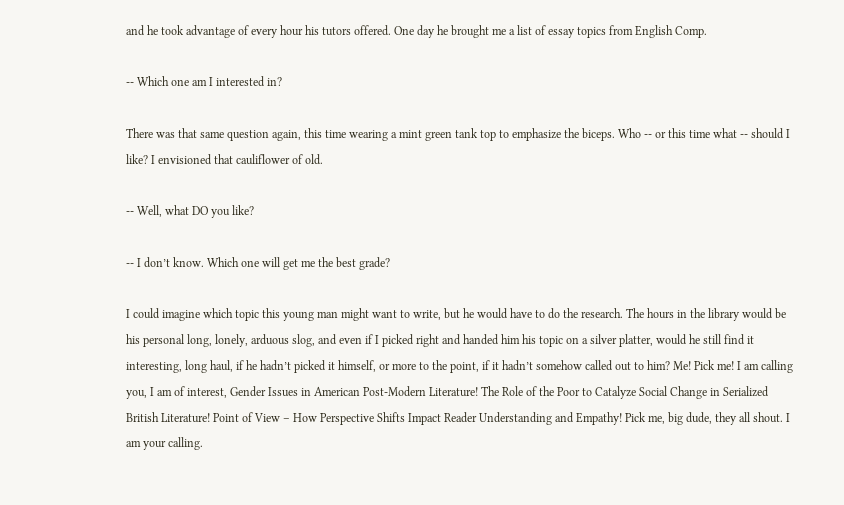and he took advantage of every hour his tutors offered. One day he brought me a list of essay topics from English Comp.

-- Which one am I interested in?

There was that same question again, this time wearing a mint green tank top to emphasize the biceps. Who -- or this time what -- should I like? I envisioned that cauliflower of old.

-- Well, what DO you like?

-- I don’t know. Which one will get me the best grade?

I could imagine which topic this young man might want to write, but he would have to do the research. The hours in the library would be his personal long, lonely, arduous slog, and even if I picked right and handed him his topic on a silver platter, would he still find it interesting, long haul, if he hadn’t picked it himself, or more to the point, if it hadn’t somehow called out to him? Me! Pick me! I am calling you, I am of interest, Gender Issues in American Post-Modern Literature! The Role of the Poor to Catalyze Social Change in Serialized British Literature! Point of View – How Perspective Shifts Impact Reader Understanding and Empathy! Pick me, big dude, they all shout. I am your calling.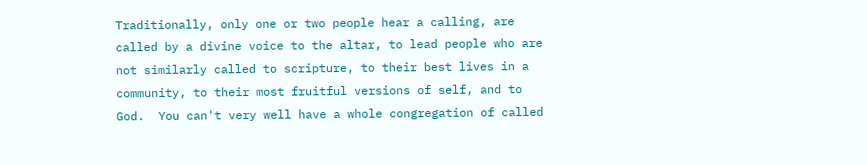Traditionally, only one or two people hear a calling, are called by a divine voice to the altar, to lead people who are not similarly called to scripture, to their best lives in a community, to their most fruitful versions of self, and to God.  You can't very well have a whole congregation of called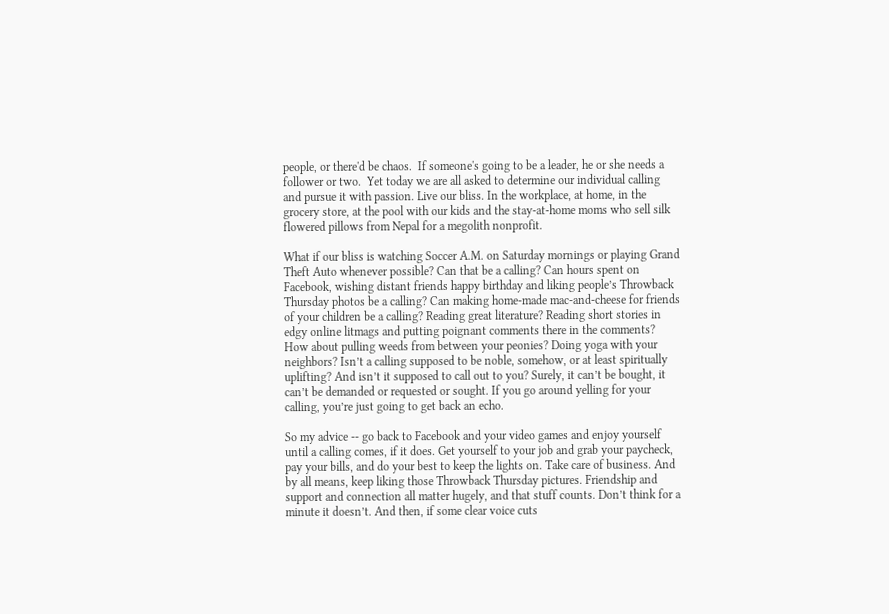people, or there'd be chaos.  If someone's going to be a leader, he or she needs a follower or two.  Yet today we are all asked to determine our individual calling and pursue it with passion. Live our bliss. In the workplace, at home, in the grocery store, at the pool with our kids and the stay-at-home moms who sell silk flowered pillows from Nepal for a megolith nonprofit.

What if our bliss is watching Soccer A.M. on Saturday mornings or playing Grand Theft Auto whenever possible? Can that be a calling? Can hours spent on Facebook, wishing distant friends happy birthday and liking people’s Throwback Thursday photos be a calling? Can making home-made mac-and-cheese for friends of your children be a calling? Reading great literature? Reading short stories in edgy online litmags and putting poignant comments there in the comments? How about pulling weeds from between your peonies? Doing yoga with your neighbors? Isn’t a calling supposed to be noble, somehow, or at least spiritually uplifting? And isn’t it supposed to call out to you? Surely, it can’t be bought, it can’t be demanded or requested or sought. If you go around yelling for your calling, you’re just going to get back an echo.

So my advice -- go back to Facebook and your video games and enjoy yourself until a calling comes, if it does. Get yourself to your job and grab your paycheck, pay your bills, and do your best to keep the lights on. Take care of business. And by all means, keep liking those Throwback Thursday pictures. Friendship and support and connection all matter hugely, and that stuff counts. Don’t think for a minute it doesn’t. And then, if some clear voice cuts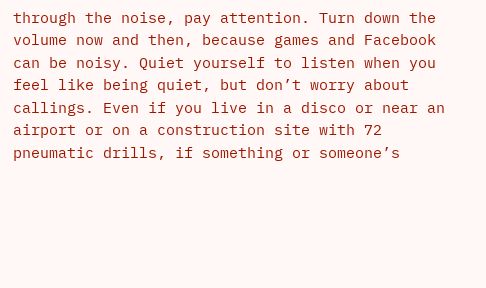through the noise, pay attention. Turn down the volume now and then, because games and Facebook can be noisy. Quiet yourself to listen when you feel like being quiet, but don’t worry about callings. Even if you live in a disco or near an airport or on a construction site with 72 pneumatic drills, if something or someone’s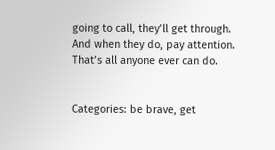going to call, they’ll get through. And when they do, pay attention. That’s all anyone ever can do.


Categories: be brave, get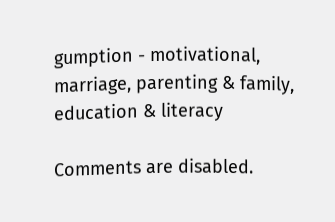gumption - motivational, marriage, parenting & family, education & literacy

Comments are disabled.